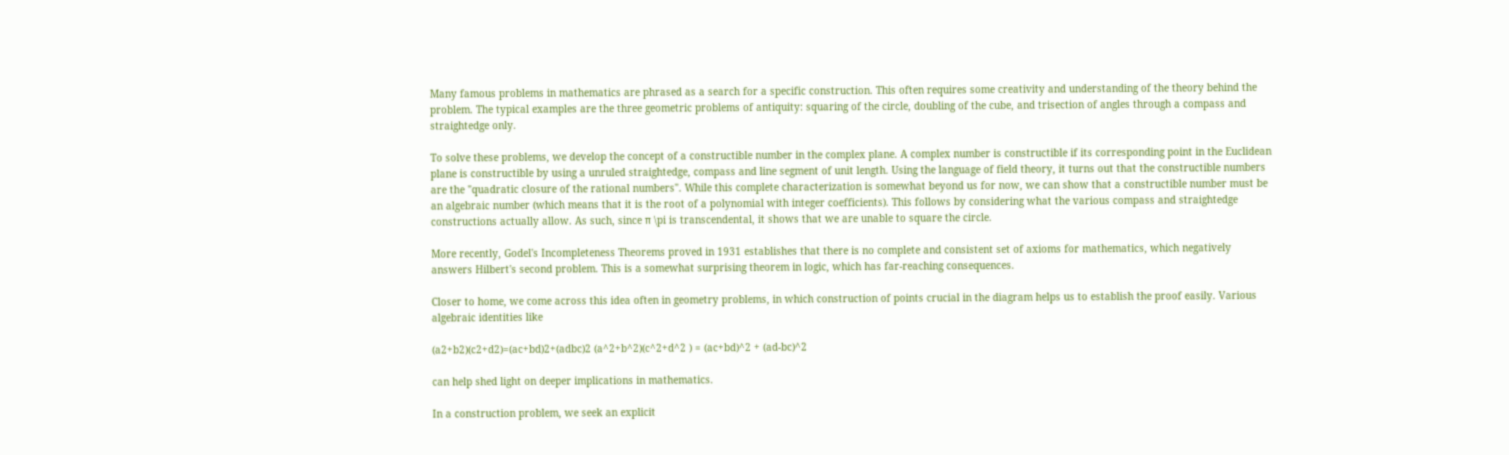Many famous problems in mathematics are phrased as a search for a specific construction. This often requires some creativity and understanding of the theory behind the problem. The typical examples are the three geometric problems of antiquity: squaring of the circle, doubling of the cube, and trisection of angles through a compass and straightedge only.

To solve these problems, we develop the concept of a constructible number in the complex plane. A complex number is constructible if its corresponding point in the Euclidean plane is constructible by using a unruled straightedge, compass and line segment of unit length. Using the language of field theory, it turns out that the constructible numbers are the "quadratic closure of the rational numbers". While this complete characterization is somewhat beyond us for now, we can show that a constructible number must be an algebraic number (which means that it is the root of a polynomial with integer coefficients). This follows by considering what the various compass and straightedge constructions actually allow. As such, since π \pi is transcendental, it shows that we are unable to square the circle.

More recently, Godel's Incompleteness Theorems proved in 1931 establishes that there is no complete and consistent set of axioms for mathematics, which negatively answers Hilbert's second problem. This is a somewhat surprising theorem in logic, which has far-reaching consequences.

Closer to home, we come across this idea often in geometry problems, in which construction of points crucial in the diagram helps us to establish the proof easily. Various algebraic identities like

(a2+b2)(c2+d2)=(ac+bd)2+(adbc)2 (a^2+b^2)(c^2+d^2 ) = (ac+bd)^2 + (ad-bc)^2

can help shed light on deeper implications in mathematics.

In a construction problem, we seek an explicit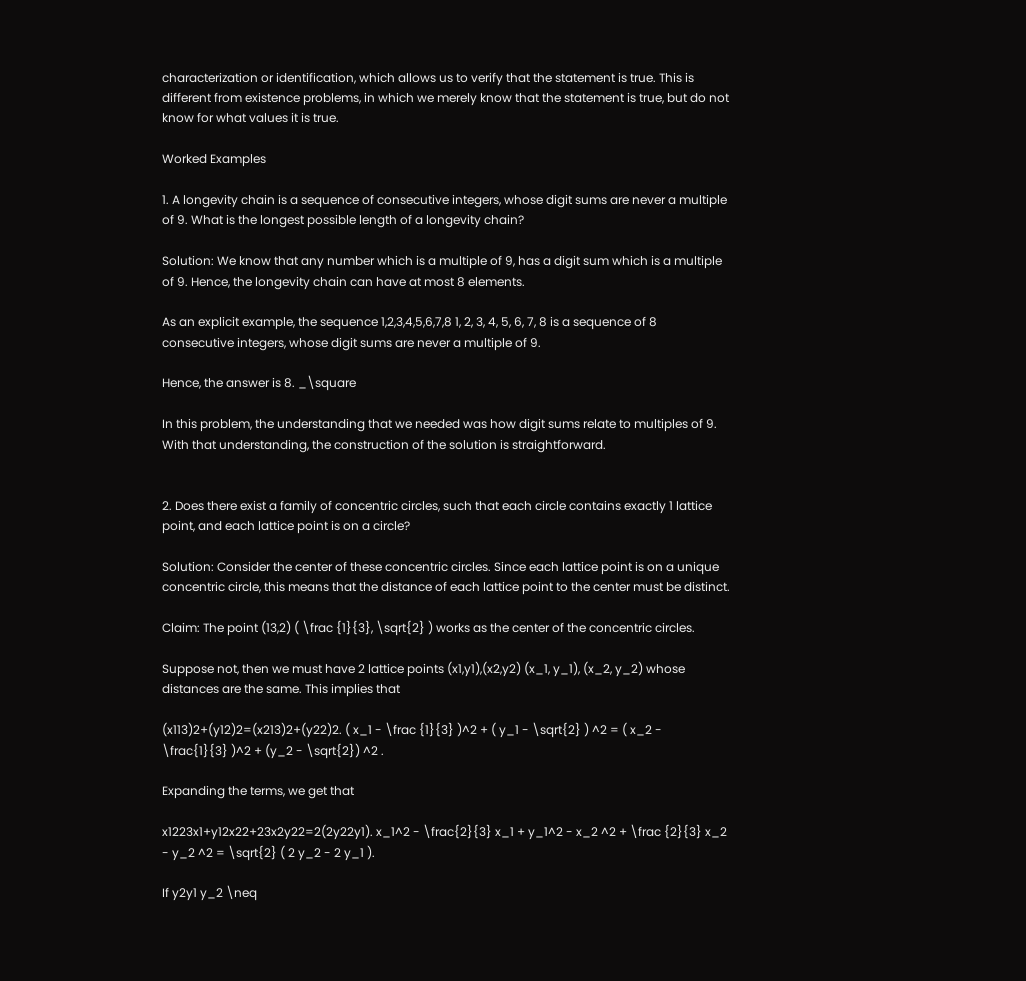characterization or identification, which allows us to verify that the statement is true. This is different from existence problems, in which we merely know that the statement is true, but do not know for what values it is true.

Worked Examples

1. A longevity chain is a sequence of consecutive integers, whose digit sums are never a multiple of 9. What is the longest possible length of a longevity chain?

Solution: We know that any number which is a multiple of 9, has a digit sum which is a multiple of 9. Hence, the longevity chain can have at most 8 elements.

As an explicit example, the sequence 1,2,3,4,5,6,7,8 1, 2, 3, 4, 5, 6, 7, 8 is a sequence of 8 consecutive integers, whose digit sums are never a multiple of 9.

Hence, the answer is 8. _\square

In this problem, the understanding that we needed was how digit sums relate to multiples of 9. With that understanding, the construction of the solution is straightforward.


2. Does there exist a family of concentric circles, such that each circle contains exactly 1 lattice point, and each lattice point is on a circle?

Solution: Consider the center of these concentric circles. Since each lattice point is on a unique concentric circle, this means that the distance of each lattice point to the center must be distinct.

Claim: The point (13,2) ( \frac {1}{3}, \sqrt{2} ) works as the center of the concentric circles.

Suppose not, then we must have 2 lattice points (x1,y1),(x2,y2) (x_1, y_1), (x_2, y_2) whose distances are the same. This implies that

(x113)2+(y12)2=(x213)2+(y22)2. ( x_1 - \frac {1}{3} )^2 + ( y_1 - \sqrt{2} ) ^2 = ( x_2 - \frac{1}{3} )^2 + (y_2 - \sqrt{2}) ^2 .

Expanding the terms, we get that

x1223x1+y12x22+23x2y22=2(2y22y1). x_1^2 - \frac{2}{3} x_1 + y_1^2 - x_2 ^2 + \frac {2}{3} x_2 - y_2 ^2 = \sqrt{2} ( 2 y_2 - 2 y_1 ).

If y2y1 y_2 \neq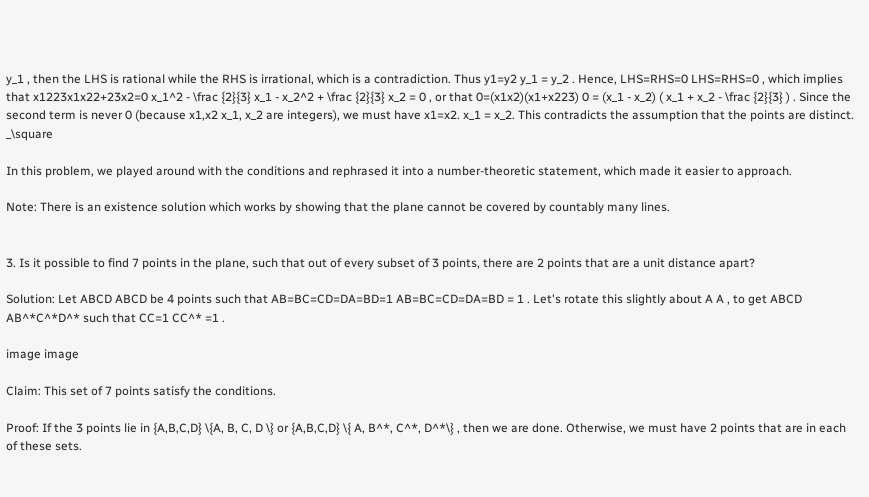y_1 , then the LHS is rational while the RHS is irrational, which is a contradiction. Thus y1=y2 y_1 = y_2 . Hence, LHS=RHS=0 LHS=RHS=0 , which implies that x1223x1x22+23x2=0 x_1^2 - \frac {2}{3} x_1 - x_2^2 + \frac {2}{3} x_2 = 0 , or that 0=(x1x2)(x1+x223) 0 = (x_1 - x_2) ( x_1 + x_2 - \frac {2}{3} ) . Since the second term is never 0 (because x1,x2 x_1, x_2 are integers), we must have x1=x2. x_1 = x_2. This contradicts the assumption that the points are distinct. _\square

In this problem, we played around with the conditions and rephrased it into a number-theoretic statement, which made it easier to approach.

Note: There is an existence solution which works by showing that the plane cannot be covered by countably many lines.


3. Is it possible to find 7 points in the plane, such that out of every subset of 3 points, there are 2 points that are a unit distance apart?

Solution: Let ABCD ABCD be 4 points such that AB=BC=CD=DA=BD=1 AB=BC=CD=DA=BD = 1 . Let's rotate this slightly about A A , to get ABCD AB^*C^*D^* such that CC=1 CC^* =1 .

image image

Claim: This set of 7 points satisfy the conditions.

Proof: If the 3 points lie in {A,B,C,D} \{A, B, C, D \} or {A,B,C,D} \{ A, B^*, C^*, D^*\} , then we are done. Otherwise, we must have 2 points that are in each of these sets.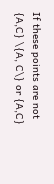If these points are not {A,C} \{A, C\} or {A,C}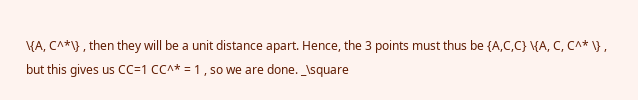\{A, C^*\} , then they will be a unit distance apart. Hence, the 3 points must thus be {A,C,C} \{A, C, C^* \} , but this gives us CC=1 CC^* = 1 , so we are done. _\square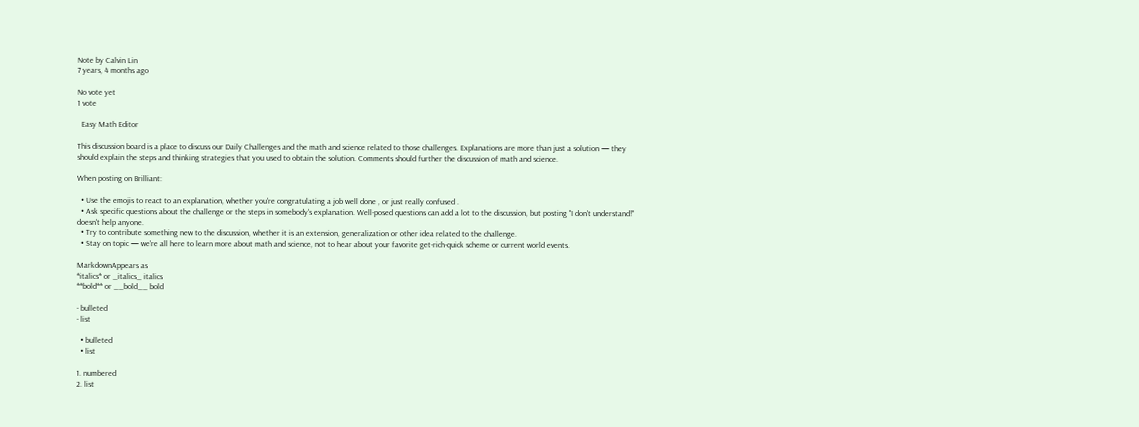Note by Calvin Lin
7 years, 4 months ago

No vote yet
1 vote

  Easy Math Editor

This discussion board is a place to discuss our Daily Challenges and the math and science related to those challenges. Explanations are more than just a solution — they should explain the steps and thinking strategies that you used to obtain the solution. Comments should further the discussion of math and science.

When posting on Brilliant:

  • Use the emojis to react to an explanation, whether you're congratulating a job well done , or just really confused .
  • Ask specific questions about the challenge or the steps in somebody's explanation. Well-posed questions can add a lot to the discussion, but posting "I don't understand!" doesn't help anyone.
  • Try to contribute something new to the discussion, whether it is an extension, generalization or other idea related to the challenge.
  • Stay on topic — we're all here to learn more about math and science, not to hear about your favorite get-rich-quick scheme or current world events.

MarkdownAppears as
*italics* or _italics_ italics
**bold** or __bold__ bold

- bulleted
- list

  • bulleted
  • list

1. numbered
2. list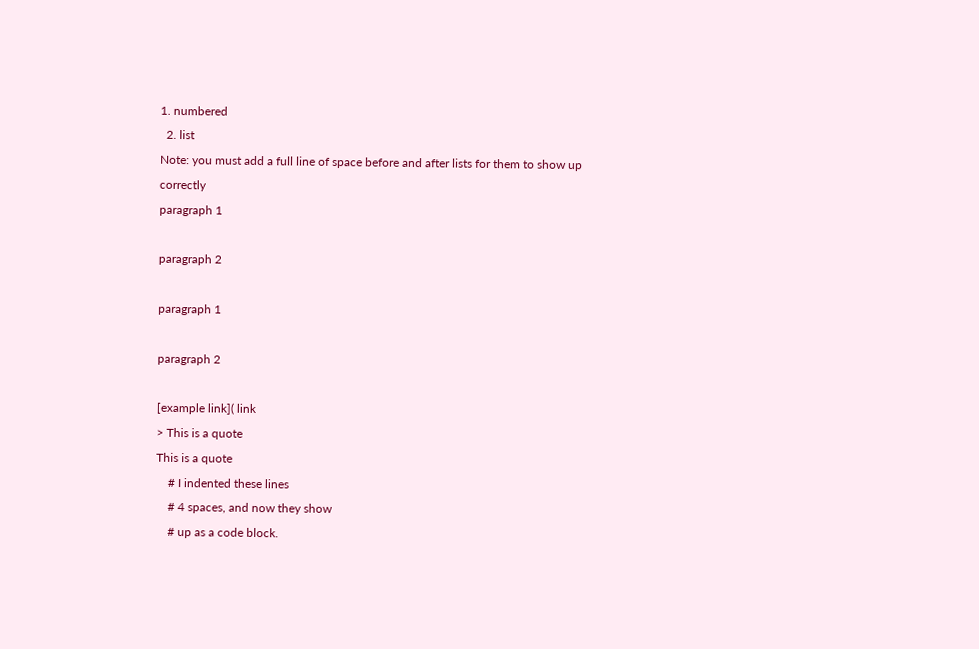1. numbered
  2. list
Note: you must add a full line of space before and after lists for them to show up correctly
paragraph 1

paragraph 2

paragraph 1

paragraph 2

[example link]( link
> This is a quote
This is a quote
    # I indented these lines
    # 4 spaces, and now they show
    # up as a code block.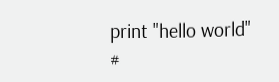print "hello world"
#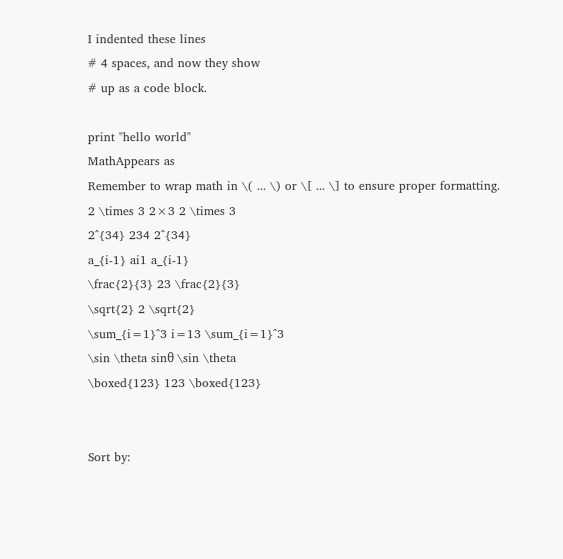I indented these lines
# 4 spaces, and now they show
# up as a code block.

print "hello world"
MathAppears as
Remember to wrap math in \( ... \) or \[ ... \] to ensure proper formatting.
2 \times 3 2×3 2 \times 3
2^{34} 234 2^{34}
a_{i-1} ai1 a_{i-1}
\frac{2}{3} 23 \frac{2}{3}
\sqrt{2} 2 \sqrt{2}
\sum_{i=1}^3 i=13 \sum_{i=1}^3
\sin \theta sinθ \sin \theta
\boxed{123} 123 \boxed{123}


Sort by: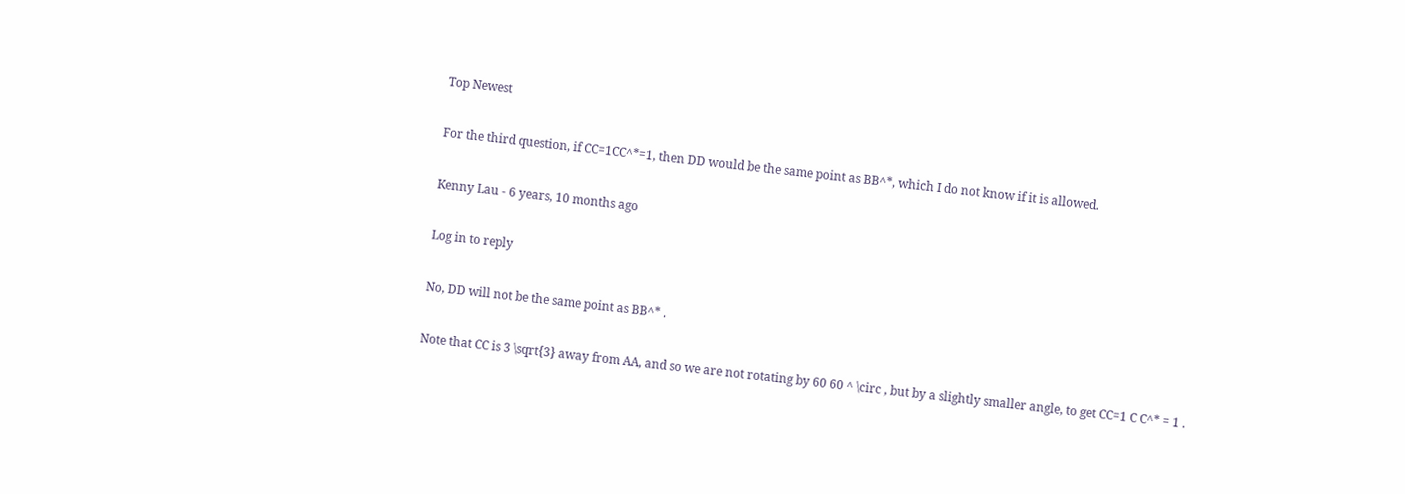Top Newest

For the third question, if CC=1CC^*=1, then DD would be the same point as BB^*, which I do not know if it is allowed.

Kenny Lau - 6 years, 10 months ago

Log in to reply

No, DD will not be the same point as BB^* .

Note that CC is 3 \sqrt{3} away from AA, and so we are not rotating by 60 60 ^ \circ , but by a slightly smaller angle, to get CC=1 C C^* = 1 .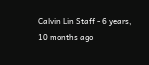Calvin Lin Staff - 6 years, 10 months ago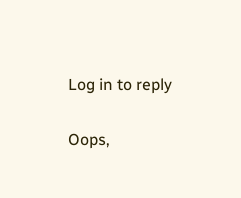Log in to reply

Oops,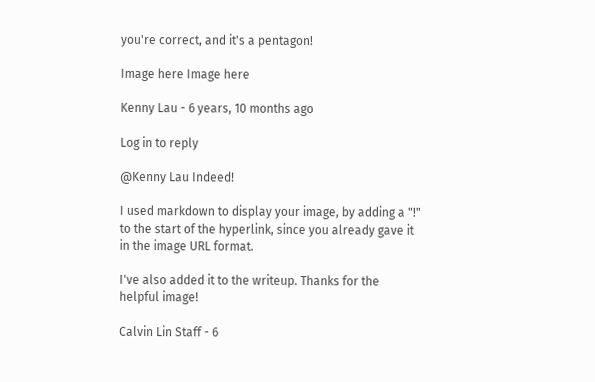you're correct, and it's a pentagon!

Image here Image here

Kenny Lau - 6 years, 10 months ago

Log in to reply

@Kenny Lau Indeed!

I used markdown to display your image, by adding a "!" to the start of the hyperlink, since you already gave it in the image URL format.

I've also added it to the writeup. Thanks for the helpful image!

Calvin Lin Staff - 6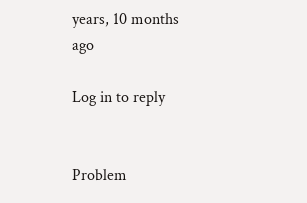years, 10 months ago

Log in to reply


Problem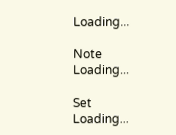Loading...

Note Loading...

Set Loading...